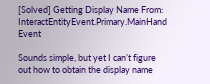[Solved] Getting Display Name From: InteractEntityEvent.Primary.MainHand Event

Sounds simple, but yet I can’t figure out how to obtain the display name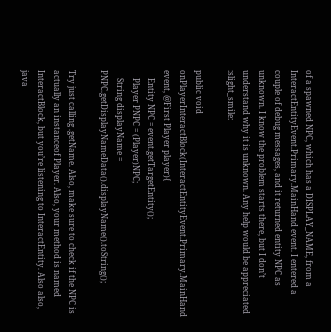of a spawned NPC, which has a DISPLAY_NAME, from a InteractEntityEvent.Primary.MainHand event. I entered a couple of debug messages, and it returned entity NPC as unknown. I know the problem starts there, but I don’t understand why it is unknown. Any help would be appreciated :slight_smile:

public void onPlayerInteractBlock(InteractEntityEvent.Primary.MainHand event, @First Player player){
    Entity NPC = event.getTargetEntity();
    Player PNPC = (Player)NPC;
    String displayName = PNPC.getDisplayNameData().displayName().toString();

Try just calling .getName. Also, make sure to check if the NPC is actually an instanceof Player. Also, your method is named InteractBlock, but you’re listening to InteractEntity. Also also, java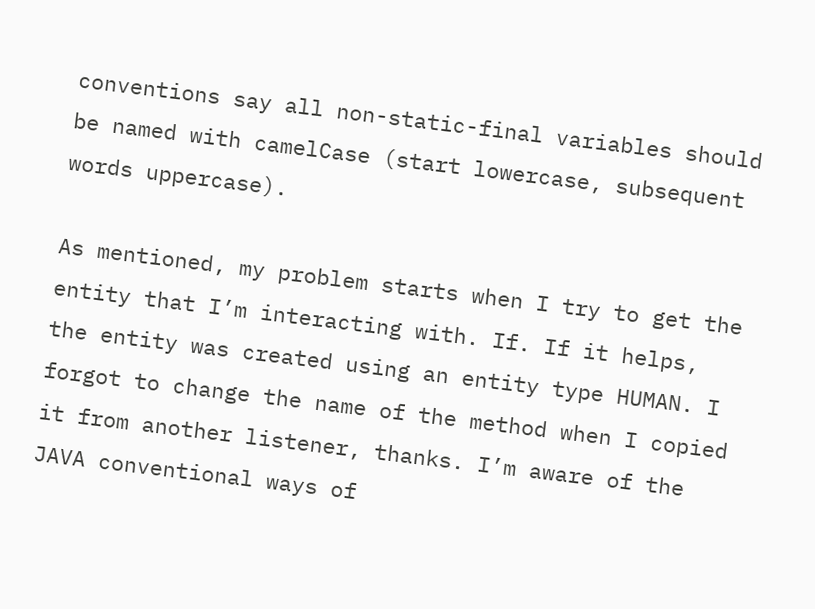conventions say all non-static-final variables should be named with camelCase (start lowercase, subsequent words uppercase).

As mentioned, my problem starts when I try to get the entity that I’m interacting with. If. If it helps, the entity was created using an entity type HUMAN. I forgot to change the name of the method when I copied it from another listener, thanks. I’m aware of the JAVA conventional ways of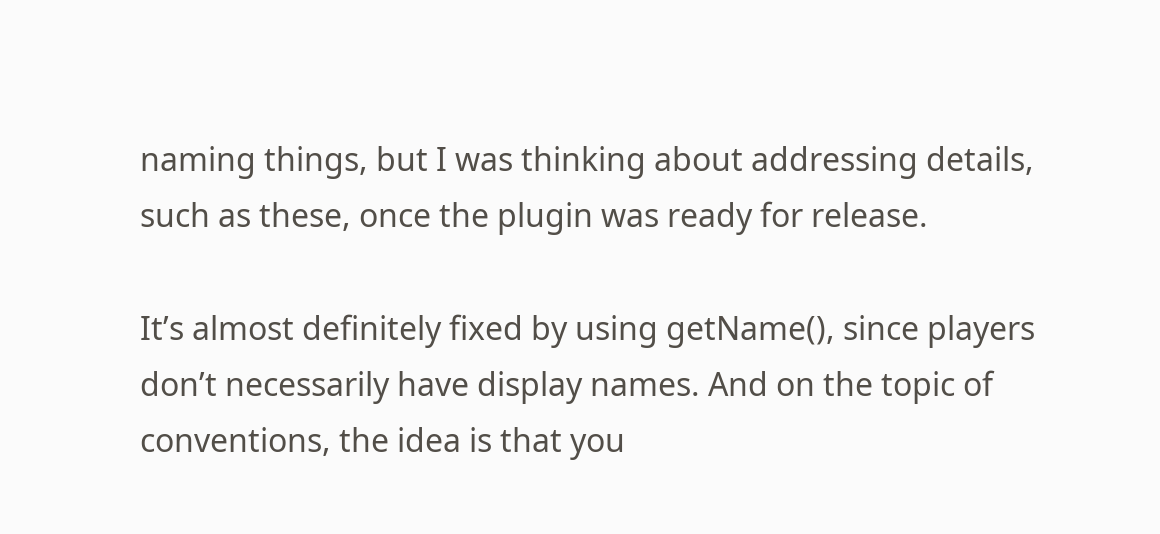naming things, but I was thinking about addressing details, such as these, once the plugin was ready for release.

It’s almost definitely fixed by using getName(), since players don’t necessarily have display names. And on the topic of conventions, the idea is that you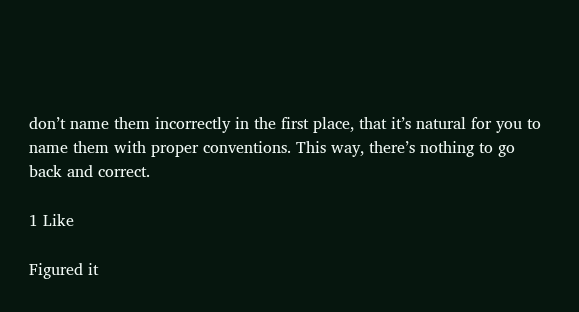don’t name them incorrectly in the first place, that it’s natural for you to name them with proper conventions. This way, there’s nothing to go back and correct.

1 Like

Figured it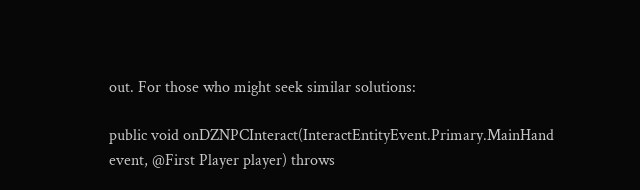out. For those who might seek similar solutions:

public void onDZNPCInteract(InteractEntityEvent.Primary.MainHand event, @First Player player) throws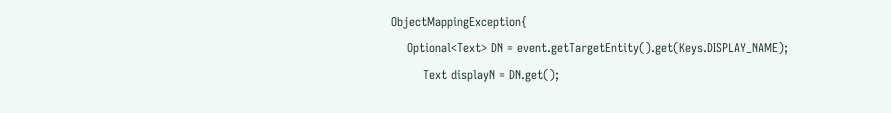ObjectMappingException{
    Optional<Text> DN = event.getTargetEntity().get(Keys.DISPLAY_NAME);
        Text displayN = DN.get();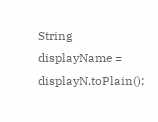String displayName = displayN.toPlain();